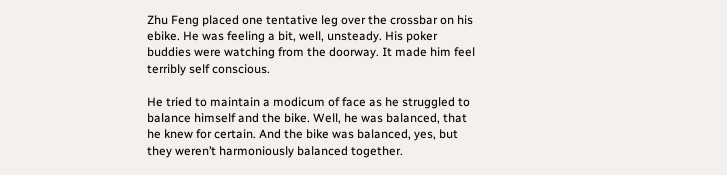Zhu Feng placed one tentative leg over the crossbar on his ebike. He was feeling a bit, well, unsteady. His poker buddies were watching from the doorway. It made him feel terribly self conscious.

He tried to maintain a modicum of face as he struggled to balance himself and the bike. Well, he was balanced, that he knew for certain. And the bike was balanced, yes, but they weren’t harmoniously balanced together.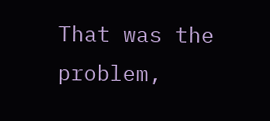That was the problem,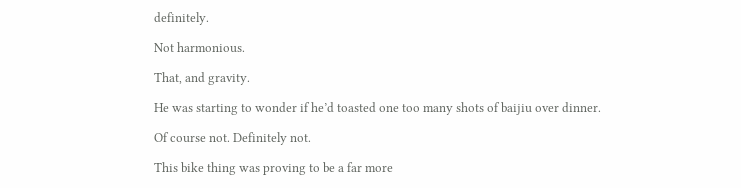definitely.

Not harmonious.

That, and gravity.

He was starting to wonder if he’d toasted one too many shots of baijiu over dinner.

Of course not. Definitely not.

This bike thing was proving to be a far more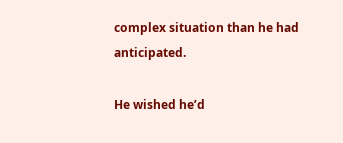complex situation than he had anticipated.

He wished he’d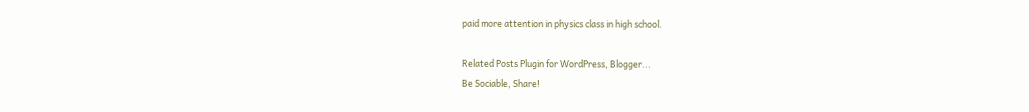paid more attention in physics class in high school.

Related Posts Plugin for WordPress, Blogger...
Be Sociable, Share!